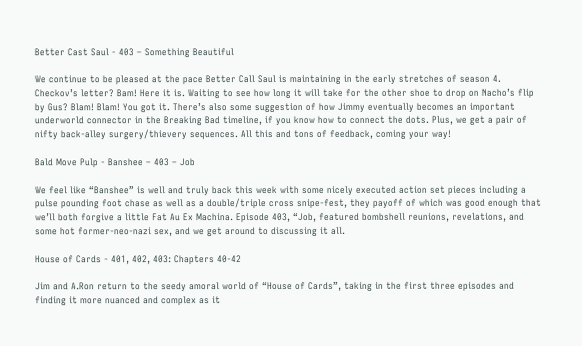Better Cast Saul - 403 – Something Beautiful

We continue to be pleased at the pace Better Call Saul is maintaining in the early stretches of season 4. Checkov’s letter? Bam! Here it is. Waiting to see how long it will take for the other shoe to drop on Nacho’s flip by Gus? Blam! Blam! You got it. There’s also some suggestion of how Jimmy eventually becomes an important underworld connector in the Breaking Bad timeline, if you know how to connect the dots. Plus, we get a pair of nifty back-alley surgery/thievery sequences. All this and tons of feedback, coming your way!

Bald Move Pulp - Banshee – 403 – Job

We feel like “Banshee” is well and truly back this week with some nicely executed action set pieces including a pulse pounding foot chase as well as a double/triple cross snipe-fest, they payoff of which was good enough that we’ll both forgive a little Fat Au Ex Machina. Episode 403, “Job, featured bombshell reunions, revelations, and some hot former-neo-nazi sex, and we get around to discussing it all.

House of Cards - 401, 402, 403: Chapters 40-42

Jim and A.Ron return to the seedy amoral world of “House of Cards”, taking in the first three episodes and finding it more nuanced and complex as it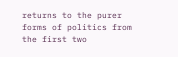returns to the purer forms of politics from the first two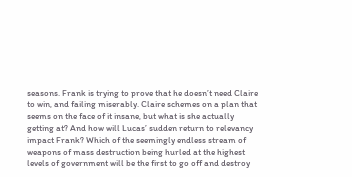seasons. Frank is trying to prove that he doesn’t need Claire to win, and failing miserably. Claire schemes on a plan that seems on the face of it insane, but what is she actually getting at? And how will Lucas’ sudden return to relevancy impact Frank? Which of the seemingly endless stream of weapons of mass destruction being hurled at the highest levels of government will be the first to go off and destroy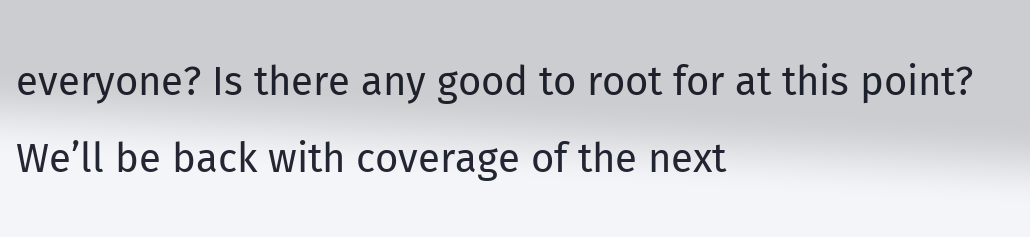everyone? Is there any good to root for at this point? We’ll be back with coverage of the next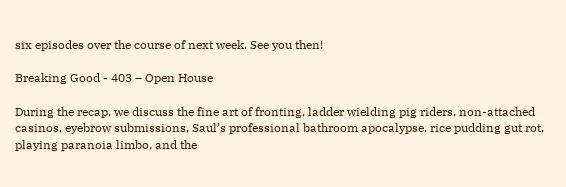six episodes over the course of next week. See you then!

Breaking Good - 403 – Open House

During the recap, we discuss the fine art of fronting, ladder wielding pig riders, non-attached casinos, eyebrow submissions, Saul’s professional bathroom apocalypse, rice pudding gut rot, playing paranoia limbo, and the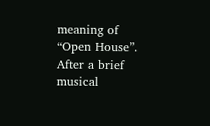meaning of “Open House”. After a brief musical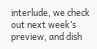interlude, we check out next week’s preview, and dish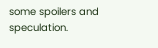some spoilers and speculation.